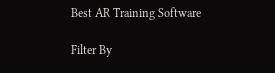Best AR Training Software

Filter By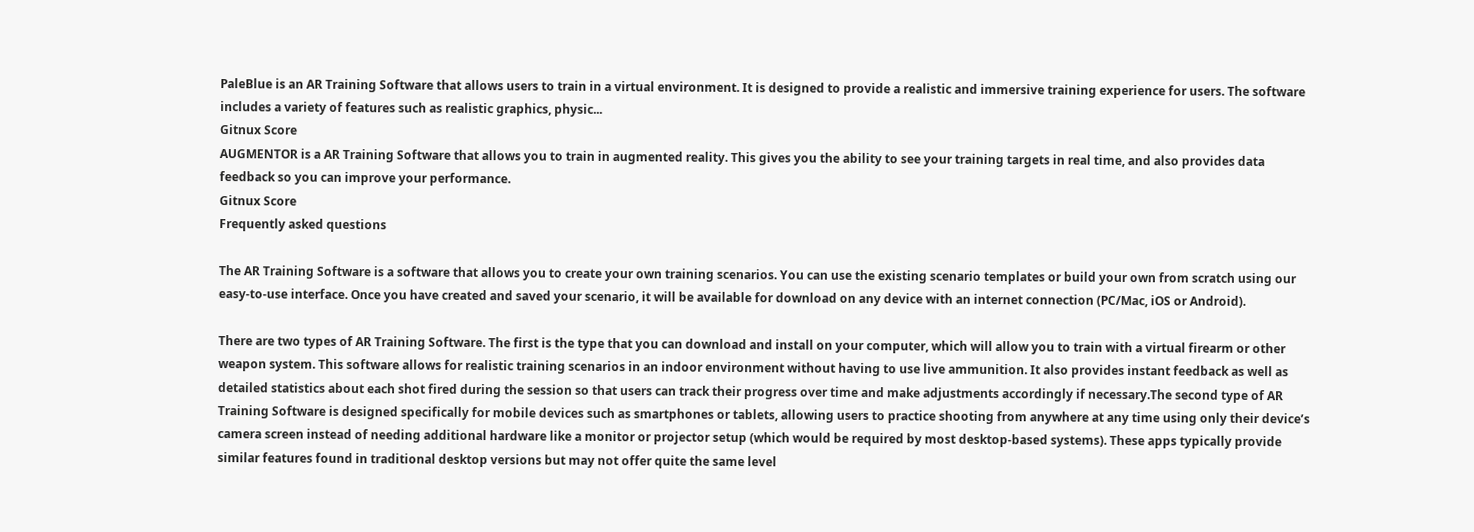PaleBlue is an AR Training Software that allows users to train in a virtual environment. It is designed to provide a realistic and immersive training experience for users. The software includes a variety of features such as realistic graphics, physic...
Gitnux Score
AUGMENTOR is a AR Training Software that allows you to train in augmented reality. This gives you the ability to see your training targets in real time, and also provides data feedback so you can improve your performance.
Gitnux Score
Frequently asked questions

The AR Training Software is a software that allows you to create your own training scenarios. You can use the existing scenario templates or build your own from scratch using our easy-to-use interface. Once you have created and saved your scenario, it will be available for download on any device with an internet connection (PC/Mac, iOS or Android).

There are two types of AR Training Software. The first is the type that you can download and install on your computer, which will allow you to train with a virtual firearm or other weapon system. This software allows for realistic training scenarios in an indoor environment without having to use live ammunition. It also provides instant feedback as well as detailed statistics about each shot fired during the session so that users can track their progress over time and make adjustments accordingly if necessary.The second type of AR Training Software is designed specifically for mobile devices such as smartphones or tablets, allowing users to practice shooting from anywhere at any time using only their device’s camera screen instead of needing additional hardware like a monitor or projector setup (which would be required by most desktop-based systems). These apps typically provide similar features found in traditional desktop versions but may not offer quite the same level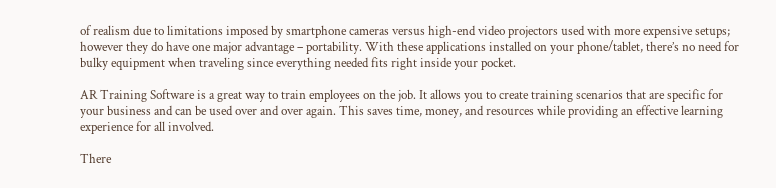of realism due to limitations imposed by smartphone cameras versus high-end video projectors used with more expensive setups; however they do have one major advantage – portability. With these applications installed on your phone/tablet, there’s no need for bulky equipment when traveling since everything needed fits right inside your pocket.

AR Training Software is a great way to train employees on the job. It allows you to create training scenarios that are specific for your business and can be used over and over again. This saves time, money, and resources while providing an effective learning experience for all involved.

There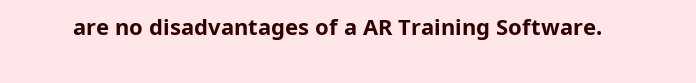are no disadvantages of a AR Training Software.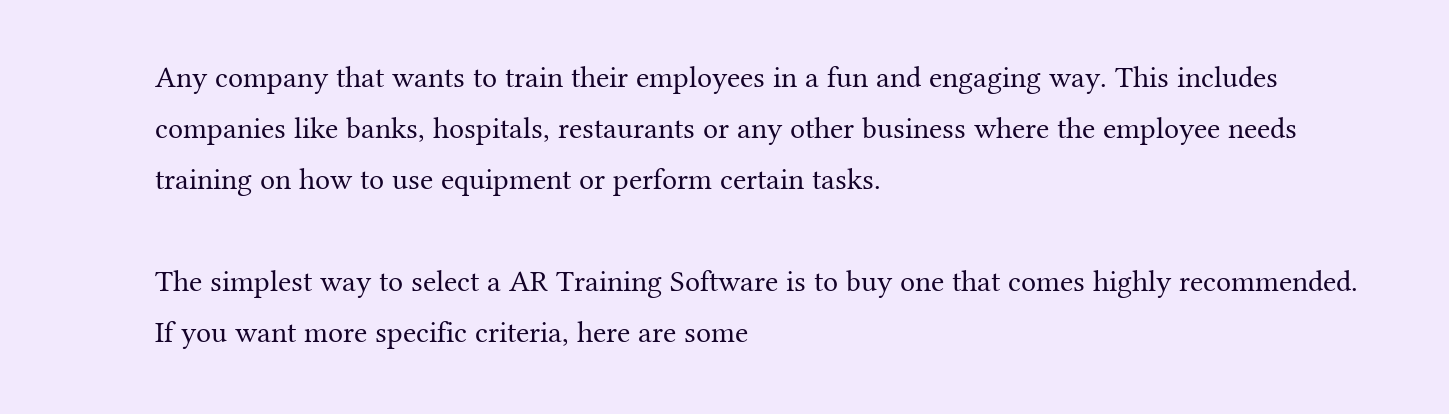Any company that wants to train their employees in a fun and engaging way. This includes companies like banks, hospitals, restaurants or any other business where the employee needs training on how to use equipment or perform certain tasks.

The simplest way to select a AR Training Software is to buy one that comes highly recommended. If you want more specific criteria, here are some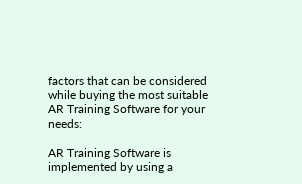factors that can be considered while buying the most suitable AR Training Software for your needs:

AR Training Software is implemented by using a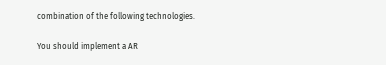combination of the following technologies.

You should implement a AR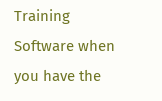Training Software when you have the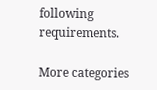following requirements.

More categories